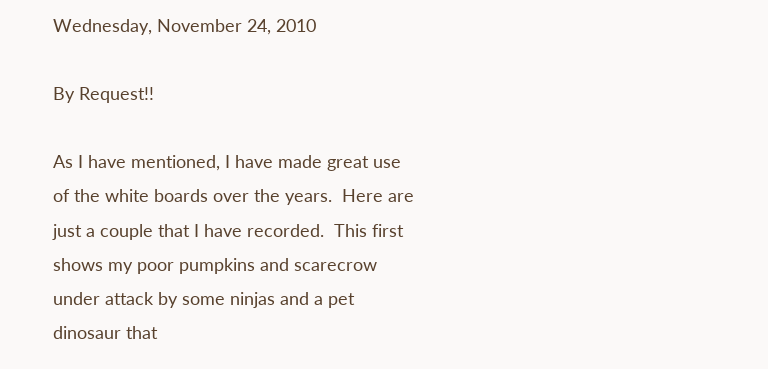Wednesday, November 24, 2010

By Request!!

As I have mentioned, I have made great use of the white boards over the years.  Here are just a couple that I have recorded.  This first shows my poor pumpkins and scarecrow under attack by some ninjas and a pet dinosaur that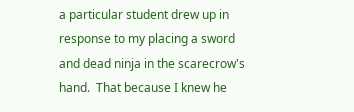a particular student drew up in response to my placing a sword and dead ninja in the scarecrow's hand.  That because I knew he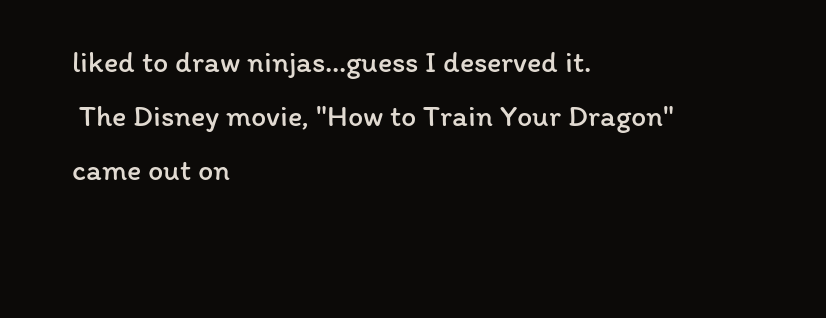liked to draw ninjas...guess I deserved it.
 The Disney movie, "How to Train Your Dragon" came out on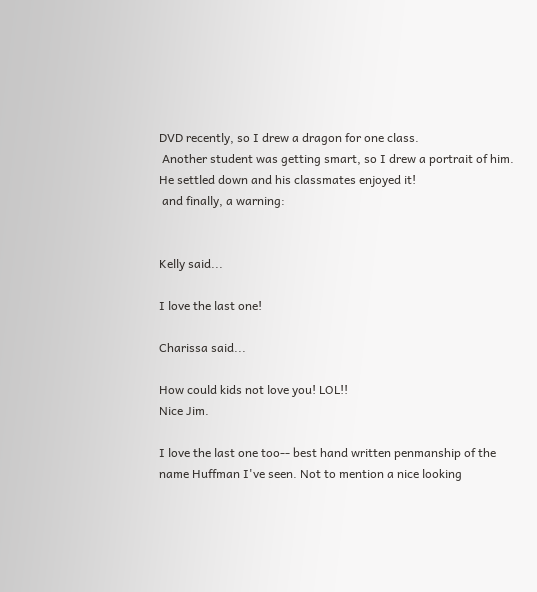DVD recently, so I drew a dragon for one class.
 Another student was getting smart, so I drew a portrait of him.  He settled down and his classmates enjoyed it!
 and finally, a warning:


Kelly said...

I love the last one!

Charissa said...

How could kids not love you! LOL!!
Nice Jim.

I love the last one too-- best hand written penmanship of the name Huffman I've seen. Not to mention a nice looking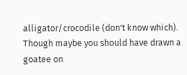alligator/crocodile (don't know which).
Though maybe you should have drawn a goatee on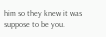him so they knew it was suppose to be you.